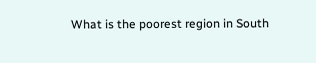What is the poorest region in South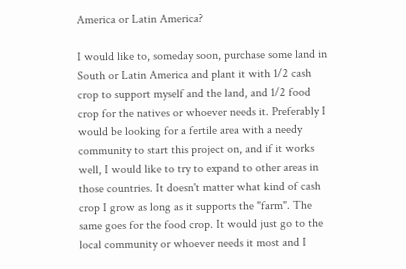America or Latin America?

I would like to, someday soon, purchase some land in South or Latin America and plant it with 1/2 cash crop to support myself and the land, and 1/2 food crop for the natives or whoever needs it. Preferably I would be looking for a fertile area with a needy community to start this project on, and if it works well, I would like to try to expand to other areas in those countries. It doesn't matter what kind of cash crop I grow as long as it supports the "farm". The same goes for the food crop. It would just go to the local community or whoever needs it most and I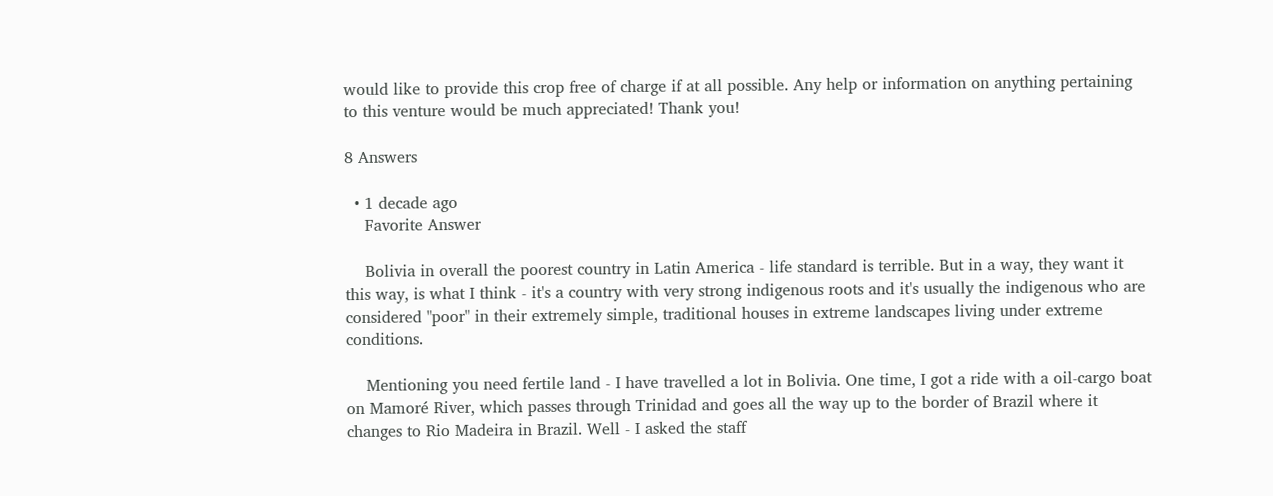would like to provide this crop free of charge if at all possible. Any help or information on anything pertaining to this venture would be much appreciated! Thank you!

8 Answers

  • 1 decade ago
    Favorite Answer

    Bolivia in overall the poorest country in Latin America - life standard is terrible. But in a way, they want it this way, is what I think - it's a country with very strong indigenous roots and it's usually the indigenous who are considered "poor" in their extremely simple, traditional houses in extreme landscapes living under extreme conditions.

    Mentioning you need fertile land - I have travelled a lot in Bolivia. One time, I got a ride with a oil-cargo boat on Mamoré River, which passes through Trinidad and goes all the way up to the border of Brazil where it changes to Rio Madeira in Brazil. Well - I asked the staff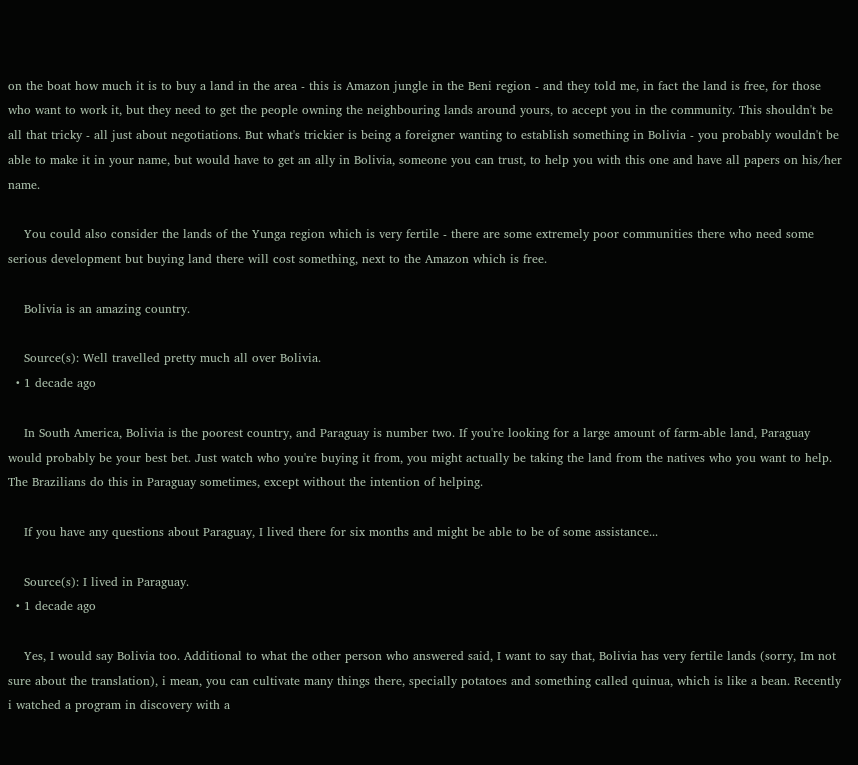on the boat how much it is to buy a land in the area - this is Amazon jungle in the Beni region - and they told me, in fact the land is free, for those who want to work it, but they need to get the people owning the neighbouring lands around yours, to accept you in the community. This shouldn't be all that tricky - all just about negotiations. But what's trickier is being a foreigner wanting to establish something in Bolivia - you probably wouldn't be able to make it in your name, but would have to get an ally in Bolivia, someone you can trust, to help you with this one and have all papers on his/her name.

    You could also consider the lands of the Yunga region which is very fertile - there are some extremely poor communities there who need some serious development but buying land there will cost something, next to the Amazon which is free.

    Bolivia is an amazing country.

    Source(s): Well travelled pretty much all over Bolivia.
  • 1 decade ago

    In South America, Bolivia is the poorest country, and Paraguay is number two. If you're looking for a large amount of farm-able land, Paraguay would probably be your best bet. Just watch who you're buying it from, you might actually be taking the land from the natives who you want to help. The Brazilians do this in Paraguay sometimes, except without the intention of helping.

    If you have any questions about Paraguay, I lived there for six months and might be able to be of some assistance...

    Source(s): I lived in Paraguay.
  • 1 decade ago

    Yes, I would say Bolivia too. Additional to what the other person who answered said, I want to say that, Bolivia has very fertile lands (sorry, Im not sure about the translation), i mean, you can cultivate many things there, specially potatoes and something called quinua, which is like a bean. Recently i watched a program in discovery with a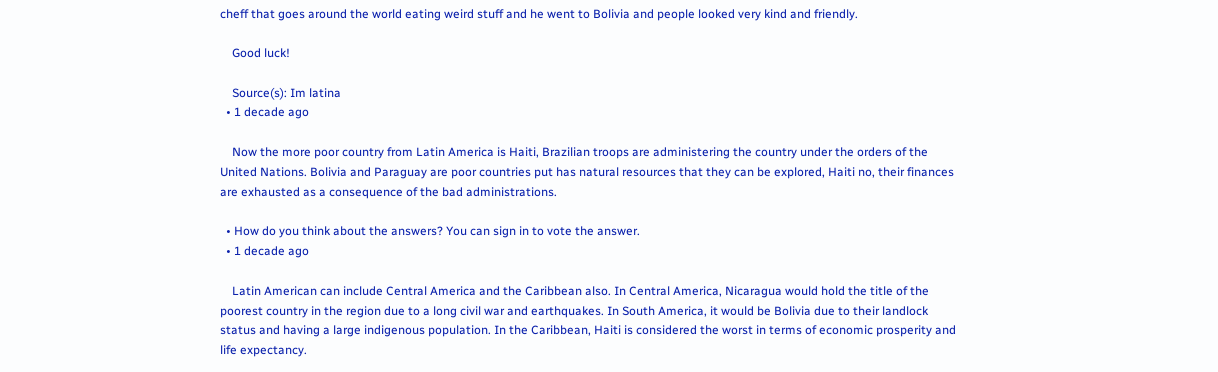cheff that goes around the world eating weird stuff and he went to Bolivia and people looked very kind and friendly.

    Good luck!

    Source(s): Im latina
  • 1 decade ago

    Now the more poor country from Latin America is Haiti, Brazilian troops are administering the country under the orders of the United Nations. Bolivia and Paraguay are poor countries put has natural resources that they can be explored, Haiti no, their finances are exhausted as a consequence of the bad administrations.

  • How do you think about the answers? You can sign in to vote the answer.
  • 1 decade ago

    Latin American can include Central America and the Caribbean also. In Central America, Nicaragua would hold the title of the poorest country in the region due to a long civil war and earthquakes. In South America, it would be Bolivia due to their landlock status and having a large indigenous population. In the Caribbean, Haiti is considered the worst in terms of economic prosperity and life expectancy.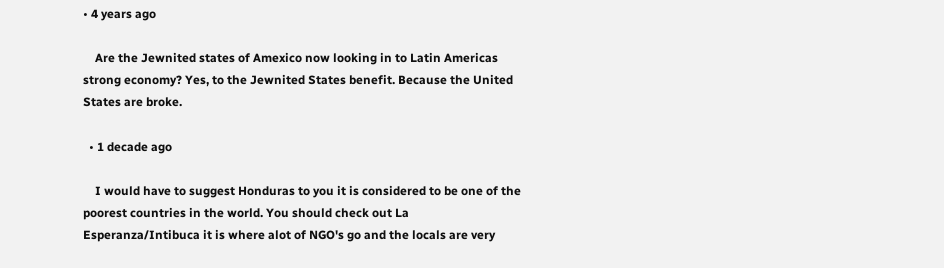• 4 years ago

    Are the Jewnited states of Amexico now looking in to Latin Americas strong economy? Yes, to the Jewnited States benefit. Because the United States are broke.

  • 1 decade ago

    I would have to suggest Honduras to you it is considered to be one of the poorest countries in the world. You should check out La Esperanza/Intibuca it is where alot of NGO's go and the locals are very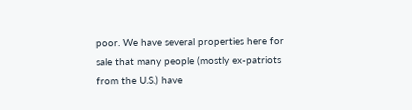poor. We have several properties here for sale that many people (mostly ex-patriots from the U.S.) have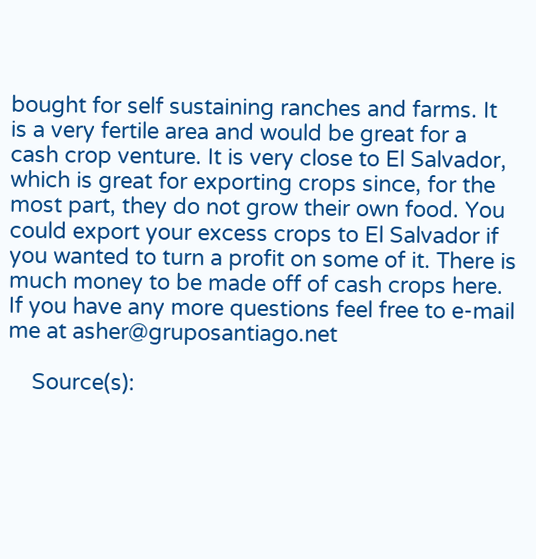bought for self sustaining ranches and farms. It is a very fertile area and would be great for a cash crop venture. It is very close to El Salvador, which is great for exporting crops since, for the most part, they do not grow their own food. You could export your excess crops to El Salvador if you wanted to turn a profit on some of it. There is much money to be made off of cash crops here. If you have any more questions feel free to e-mail me at asher@gruposantiago.net

    Source(s):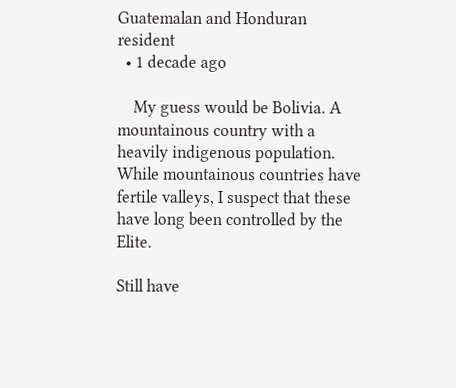Guatemalan and Honduran resident
  • 1 decade ago

    My guess would be Bolivia. A mountainous country with a heavily indigenous population. While mountainous countries have fertile valleys, I suspect that these have long been controlled by the Elite.

Still have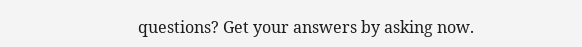questions? Get your answers by asking now.